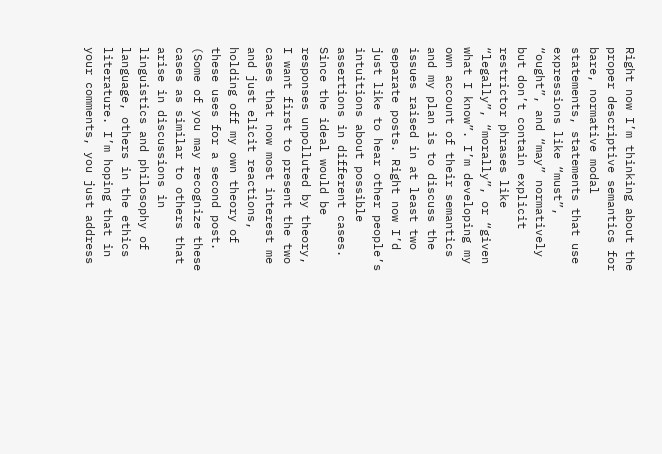Right now I’m thinking about the proper descriptive semantics for bare, normative modal statements, statements that use expressions like “must”, “ought”, and “may” normatively but don’t contain explicit restrictor phrases like “legally”, “morally”, or “given what I know”. I’m developing my own account of their semantics and my plan is to discuss the issues raised in at least two separate posts. Right now I’d just like to hear other people’s intuitions about possible assertions in different cases. Since the ideal would be responses unpolluted by theory, I want first to present the two cases that now most interest me and just elicit reactions, holding off my own theory of these uses for a second post. (Some of you may recognize these cases as similar to others that arise in discussions in linguistics and philosophy of language, others in the ethics literature. I’m hoping that in your comments, you just address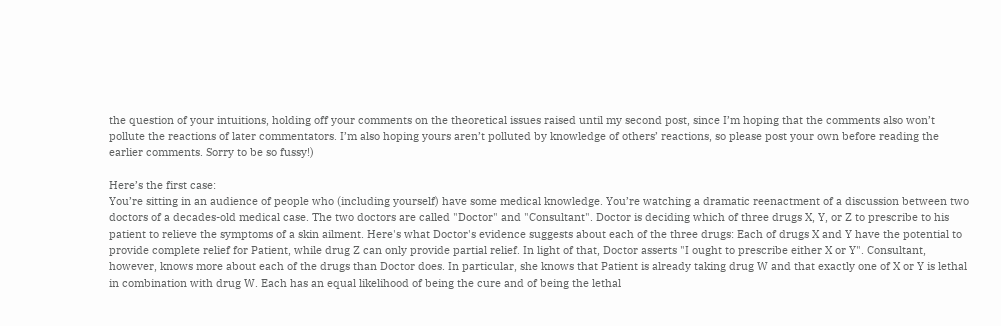the question of your intuitions, holding off your comments on the theoretical issues raised until my second post, since I’m hoping that the comments also won’t pollute the reactions of later commentators. I’m also hoping yours aren’t polluted by knowledge of others’ reactions, so please post your own before reading the earlier comments. Sorry to be so fussy!)

Here’s the first case:
You’re sitting in an audience of people who (including yourself) have some medical knowledge. You’re watching a dramatic reenactment of a discussion between two doctors of a decades-old medical case. The two doctors are called "Doctor" and "Consultant". Doctor is deciding which of three drugs X, Y, or Z to prescribe to his patient to relieve the symptoms of a skin ailment. Here's what Doctor's evidence suggests about each of the three drugs: Each of drugs X and Y have the potential to provide complete relief for Patient, while drug Z can only provide partial relief. In light of that, Doctor asserts "I ought to prescribe either X or Y". Consultant, however, knows more about each of the drugs than Doctor does. In particular, she knows that Patient is already taking drug W and that exactly one of X or Y is lethal in combination with drug W. Each has an equal likelihood of being the cure and of being the lethal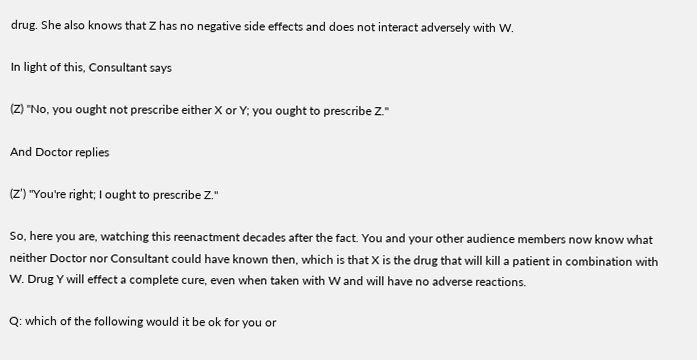drug. She also knows that Z has no negative side effects and does not interact adversely with W.

In light of this, Consultant says

(Z) "No, you ought not prescribe either X or Y; you ought to prescribe Z."

And Doctor replies

(Z’) "You're right; I ought to prescribe Z."

So, here you are, watching this reenactment decades after the fact. You and your other audience members now know what neither Doctor nor Consultant could have known then, which is that X is the drug that will kill a patient in combination with W. Drug Y will effect a complete cure, even when taken with W and will have no adverse reactions.

Q: which of the following would it be ok for you or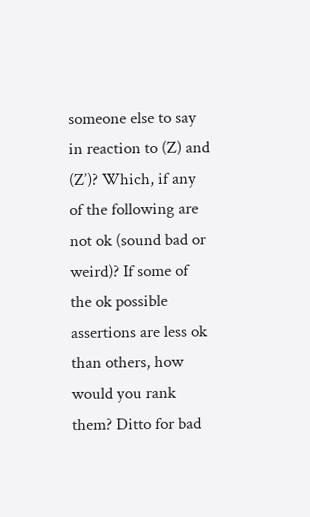someone else to say in reaction to (Z) and (Z’)? Which, if any of the following are not ok (sound bad or weird)? If some of the ok possible assertions are less ok than others, how would you rank them? Ditto for bad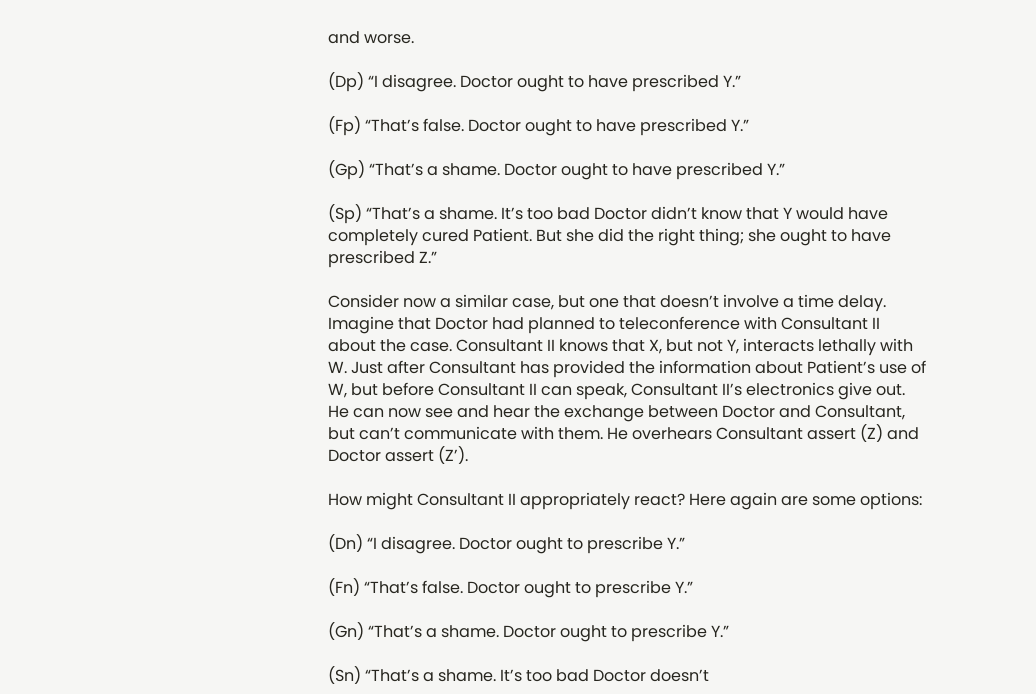and worse.

(Dp) “I disagree. Doctor ought to have prescribed Y.”

(Fp) “That’s false. Doctor ought to have prescribed Y.”

(Gp) “That’s a shame. Doctor ought to have prescribed Y.”

(Sp) “That’s a shame. It’s too bad Doctor didn’t know that Y would have completely cured Patient. But she did the right thing; she ought to have prescribed Z.”

Consider now a similar case, but one that doesn’t involve a time delay. Imagine that Doctor had planned to teleconference with Consultant II about the case. Consultant II knows that X, but not Y, interacts lethally with W. Just after Consultant has provided the information about Patient’s use of W, but before Consultant II can speak, Consultant II’s electronics give out. He can now see and hear the exchange between Doctor and Consultant, but can’t communicate with them. He overhears Consultant assert (Z) and Doctor assert (Z’).

How might Consultant II appropriately react? Here again are some options:

(Dn) “I disagree. Doctor ought to prescribe Y.”

(Fn) “That’s false. Doctor ought to prescribe Y.”

(Gn) “That’s a shame. Doctor ought to prescribe Y.”

(Sn) “That’s a shame. It’s too bad Doctor doesn’t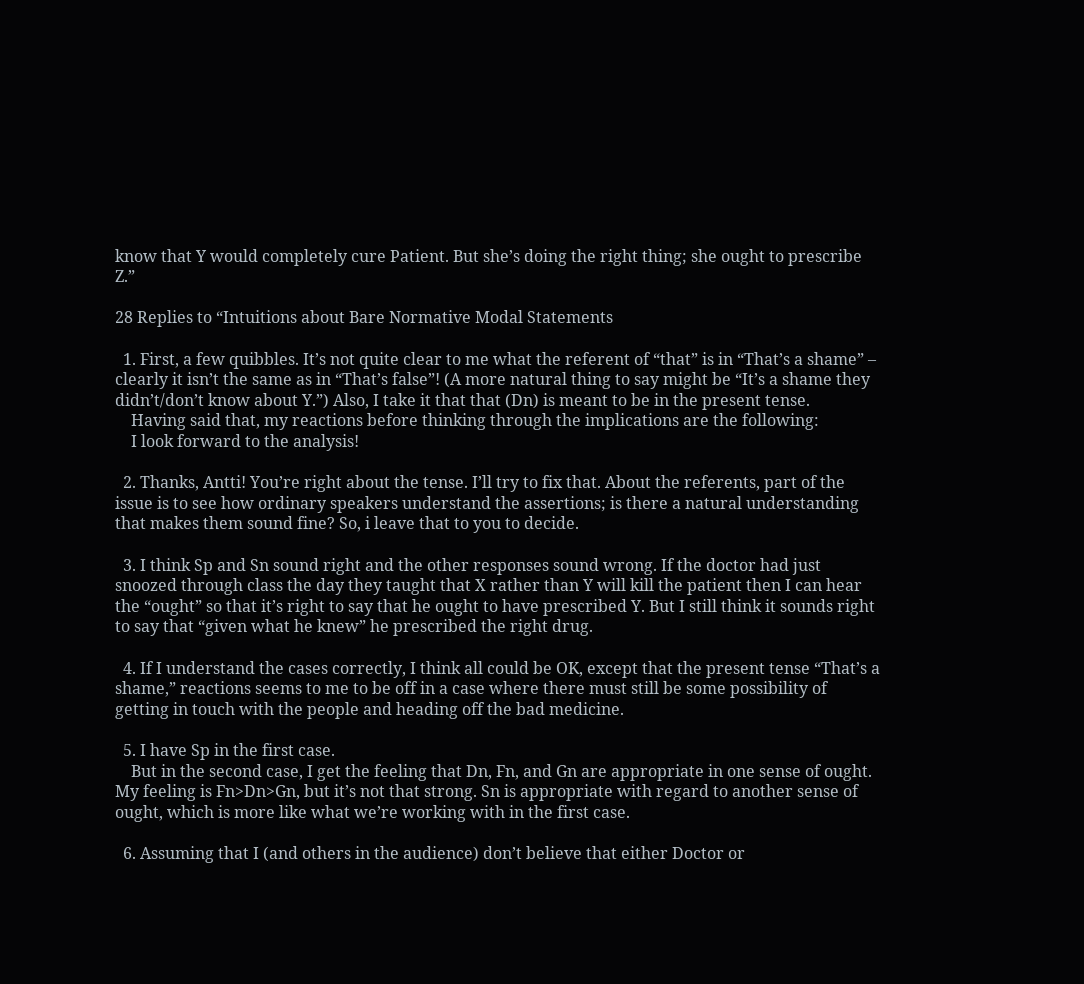know that Y would completely cure Patient. But she’s doing the right thing; she ought to prescribe Z.”

28 Replies to “Intuitions about Bare Normative Modal Statements

  1. First, a few quibbles. It’s not quite clear to me what the referent of “that” is in “That’s a shame” – clearly it isn’t the same as in “That’s false”! (A more natural thing to say might be “It’s a shame they didn’t/don’t know about Y.”) Also, I take it that that (Dn) is meant to be in the present tense.
    Having said that, my reactions before thinking through the implications are the following:
    I look forward to the analysis!

  2. Thanks, Antti! You’re right about the tense. I’ll try to fix that. About the referents, part of the issue is to see how ordinary speakers understand the assertions; is there a natural understanding that makes them sound fine? So, i leave that to you to decide.

  3. I think Sp and Sn sound right and the other responses sound wrong. If the doctor had just snoozed through class the day they taught that X rather than Y will kill the patient then I can hear the “ought” so that it’s right to say that he ought to have prescribed Y. But I still think it sounds right to say that “given what he knew” he prescribed the right drug.

  4. If I understand the cases correctly, I think all could be OK, except that the present tense “That’s a shame,” reactions seems to me to be off in a case where there must still be some possibility of getting in touch with the people and heading off the bad medicine.

  5. I have Sp in the first case.
    But in the second case, I get the feeling that Dn, Fn, and Gn are appropriate in one sense of ought. My feeling is Fn>Dn>Gn, but it’s not that strong. Sn is appropriate with regard to another sense of ought, which is more like what we’re working with in the first case.

  6. Assuming that I (and others in the audience) don’t believe that either Doctor or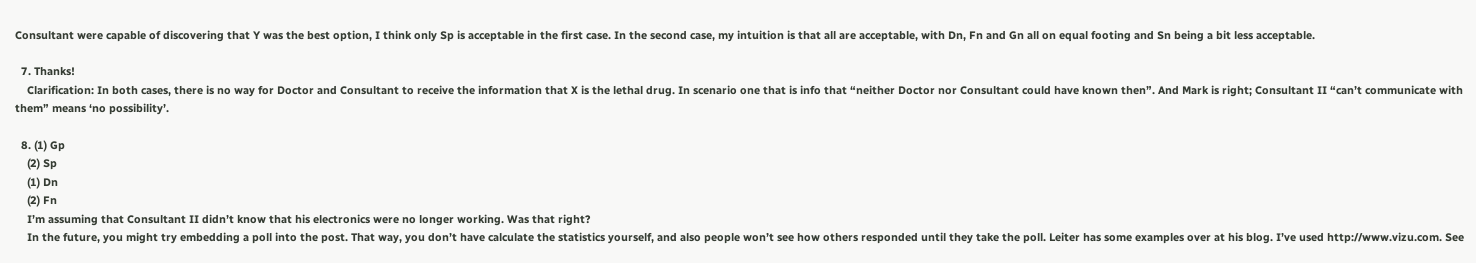Consultant were capable of discovering that Y was the best option, I think only Sp is acceptable in the first case. In the second case, my intuition is that all are acceptable, with Dn, Fn and Gn all on equal footing and Sn being a bit less acceptable.

  7. Thanks!
    Clarification: In both cases, there is no way for Doctor and Consultant to receive the information that X is the lethal drug. In scenario one that is info that “neither Doctor nor Consultant could have known then”. And Mark is right; Consultant II “can’t communicate with them” means ‘no possibility’.

  8. (1) Gp
    (2) Sp
    (1) Dn
    (2) Fn
    I’m assuming that Consultant II didn’t know that his electronics were no longer working. Was that right?
    In the future, you might try embedding a poll into the post. That way, you don’t have calculate the statistics yourself, and also people won’t see how others responded until they take the poll. Leiter has some examples over at his blog. I’ve used http://www.vizu.com. See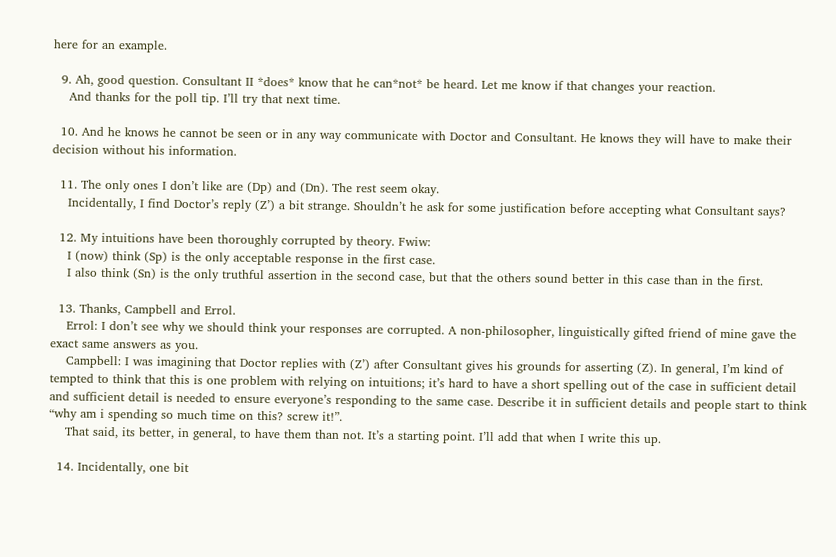here for an example.

  9. Ah, good question. Consultant II *does* know that he can*not* be heard. Let me know if that changes your reaction.
    And thanks for the poll tip. I’ll try that next time.

  10. And he knows he cannot be seen or in any way communicate with Doctor and Consultant. He knows they will have to make their decision without his information.

  11. The only ones I don’t like are (Dp) and (Dn). The rest seem okay.
    Incidentally, I find Doctor’s reply (Z’) a bit strange. Shouldn’t he ask for some justification before accepting what Consultant says?

  12. My intuitions have been thoroughly corrupted by theory. Fwiw:
    I (now) think (Sp) is the only acceptable response in the first case.
    I also think (Sn) is the only truthful assertion in the second case, but that the others sound better in this case than in the first.

  13. Thanks, Campbell and Errol.
    Errol: I don’t see why we should think your responses are corrupted. A non-philosopher, linguistically gifted friend of mine gave the exact same answers as you.
    Campbell: I was imagining that Doctor replies with (Z’) after Consultant gives his grounds for asserting (Z). In general, I’m kind of tempted to think that this is one problem with relying on intuitions; it’s hard to have a short spelling out of the case in sufficient detail and sufficient detail is needed to ensure everyone’s responding to the same case. Describe it in sufficient details and people start to think “why am i spending so much time on this? screw it!”.
    That said, its better, in general, to have them than not. It’s a starting point. I’ll add that when I write this up.

  14. Incidentally, one bit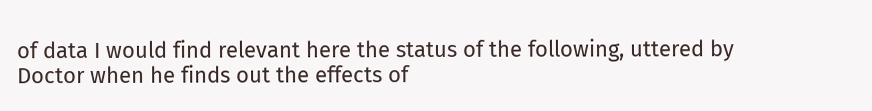of data I would find relevant here the status of the following, uttered by Doctor when he finds out the effects of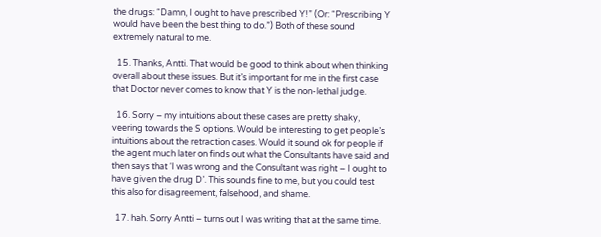the drugs: “Damn, I ought to have prescribed Y!” (Or: “Prescribing Y would have been the best thing to do.”) Both of these sound extremely natural to me.

  15. Thanks, Antti. That would be good to think about when thinking overall about these issues. But it’s important for me in the first case that Doctor never comes to know that Y is the non-lethal judge.

  16. Sorry – my intuitions about these cases are pretty shaky, veering towards the S options. Would be interesting to get people’s intuitions about the retraction cases. Would it sound ok for people if the agent much later on finds out what the Consultants have said and then says that ‘I was wrong and the Consultant was right – I ought to have given the drug D’. This sounds fine to me, but you could test this also for disagreement, falsehood, and shame.

  17. hah. Sorry Antti – turns out I was writing that at the same time.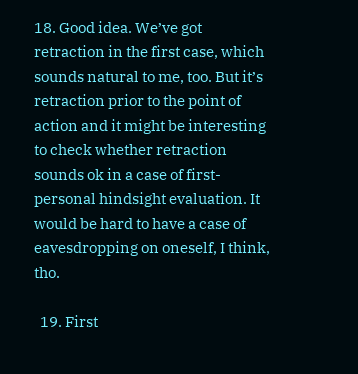18. Good idea. We’ve got retraction in the first case, which sounds natural to me, too. But it’s retraction prior to the point of action and it might be interesting to check whether retraction sounds ok in a case of first-personal hindsight evaluation. It would be hard to have a case of eavesdropping on oneself, I think, tho.

  19. First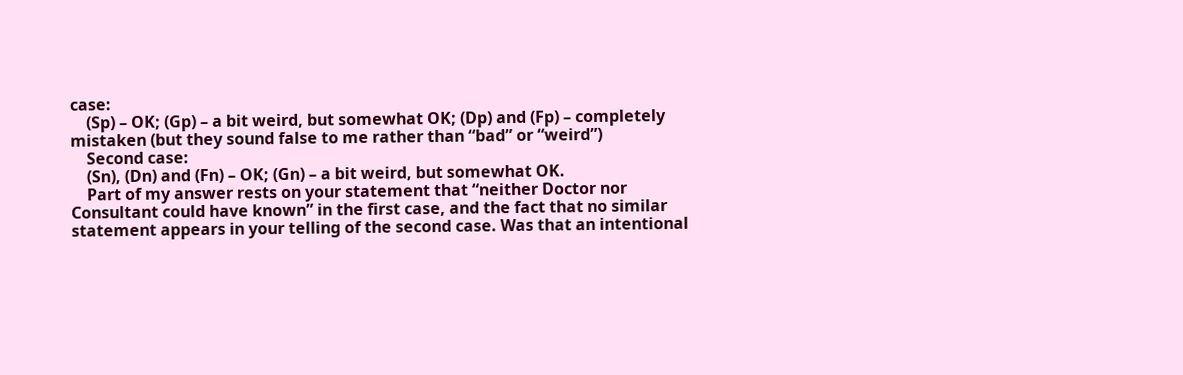case:
    (Sp) – OK; (Gp) – a bit weird, but somewhat OK; (Dp) and (Fp) – completely mistaken (but they sound false to me rather than “bad” or “weird”)
    Second case:
    (Sn), (Dn) and (Fn) – OK; (Gn) – a bit weird, but somewhat OK.
    Part of my answer rests on your statement that “neither Doctor nor Consultant could have known” in the first case, and the fact that no similar statement appears in your telling of the second case. Was that an intentional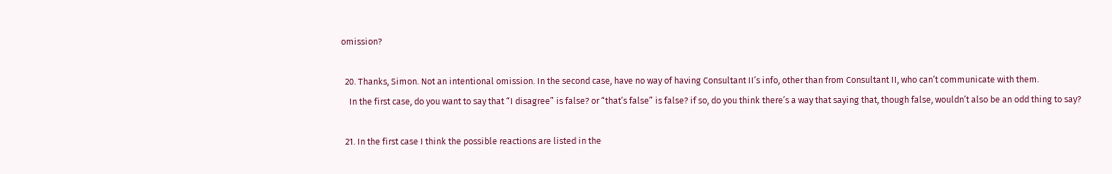omission?

  20. Thanks, Simon. Not an intentional omission. In the second case, have no way of having Consultant II’s info, other than from Consultant II, who can’t communicate with them.
    In the first case, do you want to say that “I disagree” is false? or “that’s false” is false? if so, do you think there’s a way that saying that, though false, wouldn’t also be an odd thing to say?

  21. In the first case I think the possible reactions are listed in the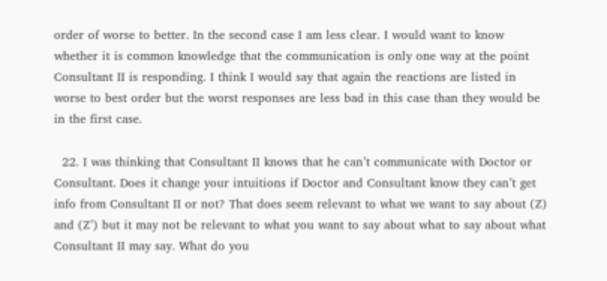order of worse to better. In the second case I am less clear. I would want to know whether it is common knowledge that the communication is only one way at the point Consultant II is responding. I think I would say that again the reactions are listed in worse to best order but the worst responses are less bad in this case than they would be in the first case.

  22. I was thinking that Consultant II knows that he can’t communicate with Doctor or Consultant. Does it change your intuitions if Doctor and Consultant know they can’t get info from Consultant II or not? That does seem relevant to what we want to say about (Z) and (Z’) but it may not be relevant to what you want to say about what to say about what Consultant II may say. What do you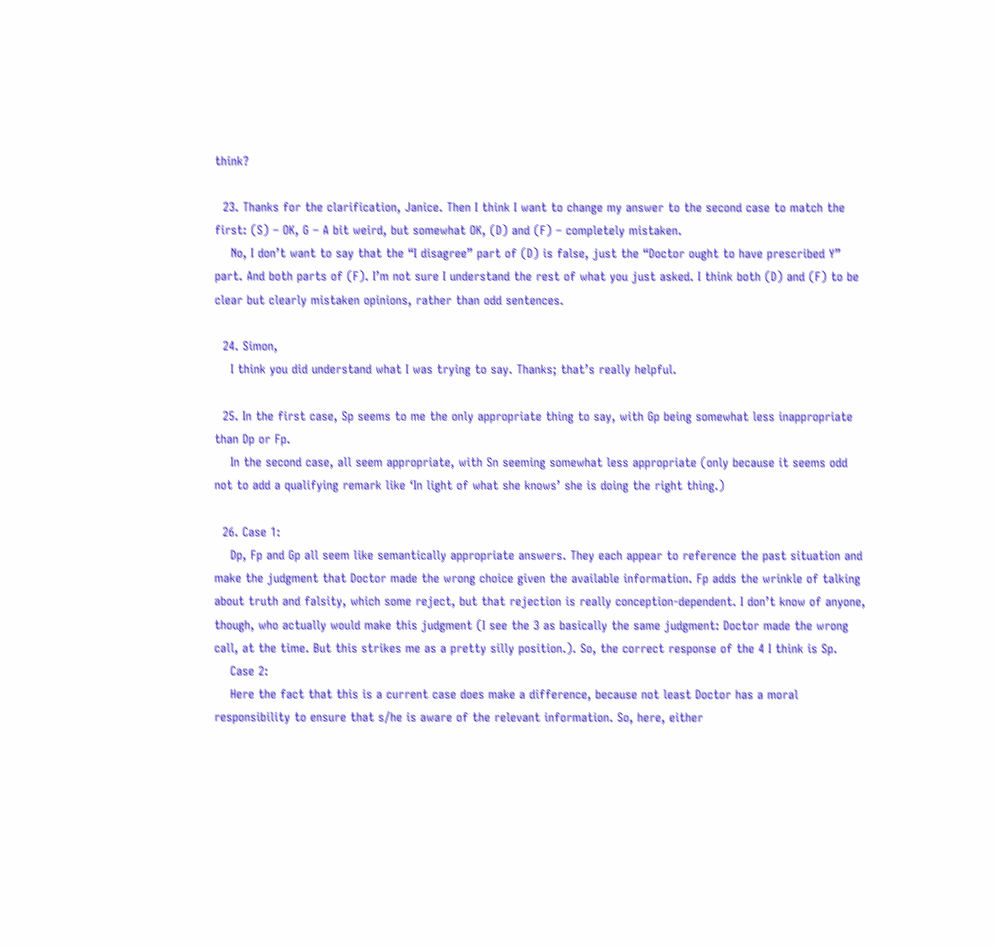think?

  23. Thanks for the clarification, Janice. Then I think I want to change my answer to the second case to match the first: (S) – OK, G – A bit weird, but somewhat OK, (D) and (F) – completely mistaken.
    No, I don’t want to say that the “I disagree” part of (D) is false, just the “Doctor ought to have prescribed Y” part. And both parts of (F). I’m not sure I understand the rest of what you just asked. I think both (D) and (F) to be clear but clearly mistaken opinions, rather than odd sentences.

  24. Simon,
    I think you did understand what I was trying to say. Thanks; that’s really helpful.

  25. In the first case, Sp seems to me the only appropriate thing to say, with Gp being somewhat less inappropriate than Dp or Fp.
    In the second case, all seem appropriate, with Sn seeming somewhat less appropriate (only because it seems odd not to add a qualifying remark like ‘In light of what she knows’ she is doing the right thing.)

  26. Case 1:
    Dp, Fp and Gp all seem like semantically appropriate answers. They each appear to reference the past situation and make the judgment that Doctor made the wrong choice given the available information. Fp adds the wrinkle of talking about truth and falsity, which some reject, but that rejection is really conception-dependent. I don’t know of anyone, though, who actually would make this judgment (I see the 3 as basically the same judgment: Doctor made the wrong call, at the time. But this strikes me as a pretty silly position.). So, the correct response of the 4 I think is Sp.
    Case 2:
    Here the fact that this is a current case does make a difference, because not least Doctor has a moral responsibility to ensure that s/he is aware of the relevant information. So, here, either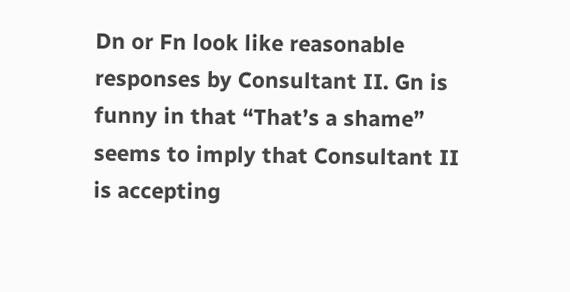Dn or Fn look like reasonable responses by Consultant II. Gn is funny in that “That’s a shame” seems to imply that Consultant II is accepting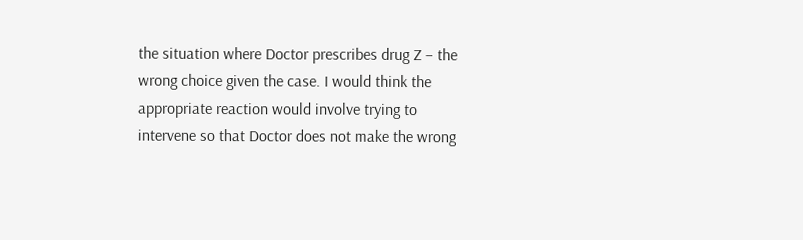the situation where Doctor prescribes drug Z – the wrong choice given the case. I would think the appropriate reaction would involve trying to intervene so that Doctor does not make the wrong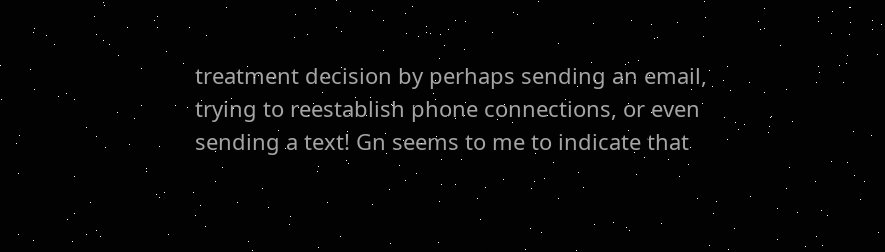treatment decision by perhaps sending an email, trying to reestablish phone connections, or even sending a text! Gn seems to me to indicate that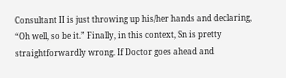Consultant II is just throwing up his/her hands and declaring, “Oh well, so be it.” Finally, in this context, Sn is pretty straightforwardly wrong. If Doctor goes ahead and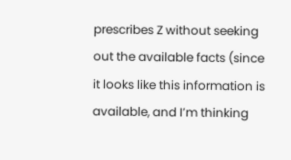prescribes Z without seeking out the available facts (since it looks like this information is available, and I’m thinking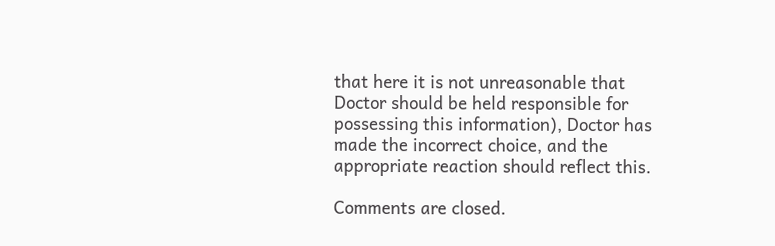that here it is not unreasonable that Doctor should be held responsible for possessing this information), Doctor has made the incorrect choice, and the appropriate reaction should reflect this.

Comments are closed.